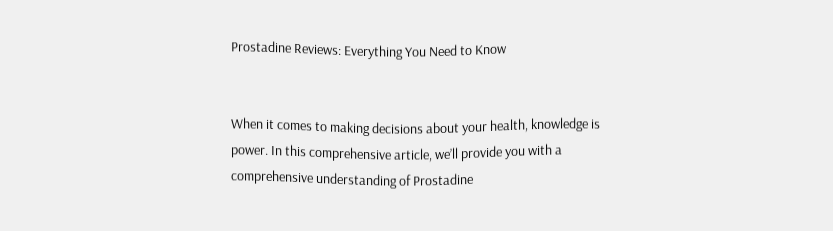Prostadine Reviews: Everything You Need to Know


When it comes to making decisions about your health, knowledge is power. In this comprehensive article, we’ll provide you with a comprehensive understanding of Prostadine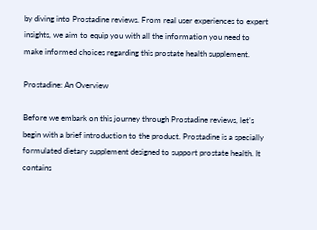by diving into Prostadine reviews. From real user experiences to expert insights, we aim to equip you with all the information you need to make informed choices regarding this prostate health supplement.

Prostadine: An Overview

Before we embark on this journey through Prostadine reviews, let’s begin with a brief introduction to the product. Prostadine is a specially formulated dietary supplement designed to support prostate health. It contains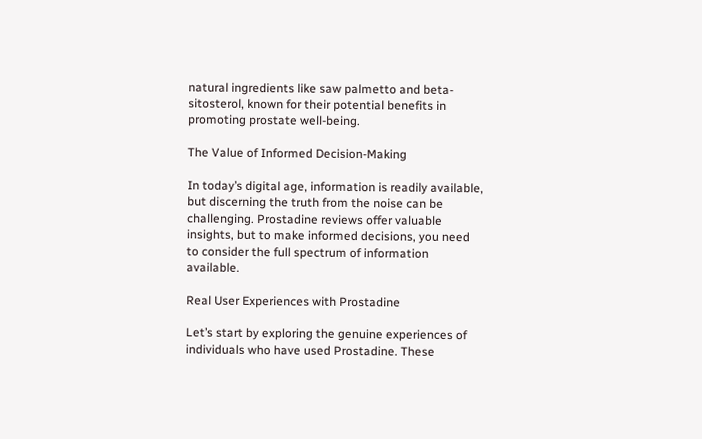natural ingredients like saw palmetto and beta-sitosterol, known for their potential benefits in promoting prostate well-being.

The Value of Informed Decision-Making

In today’s digital age, information is readily available, but discerning the truth from the noise can be challenging. Prostadine reviews offer valuable insights, but to make informed decisions, you need to consider the full spectrum of information available.

Real User Experiences with Prostadine

Let’s start by exploring the genuine experiences of individuals who have used Prostadine. These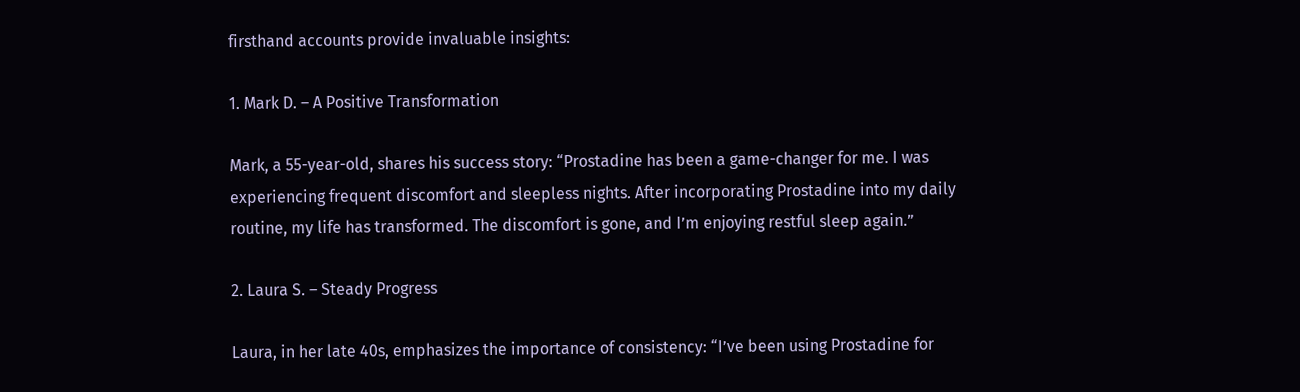firsthand accounts provide invaluable insights:

1. Mark D. – A Positive Transformation

Mark, a 55-year-old, shares his success story: “Prostadine has been a game-changer for me. I was experiencing frequent discomfort and sleepless nights. After incorporating Prostadine into my daily routine, my life has transformed. The discomfort is gone, and I’m enjoying restful sleep again.”

2. Laura S. – Steady Progress

Laura, in her late 40s, emphasizes the importance of consistency: “I’ve been using Prostadine for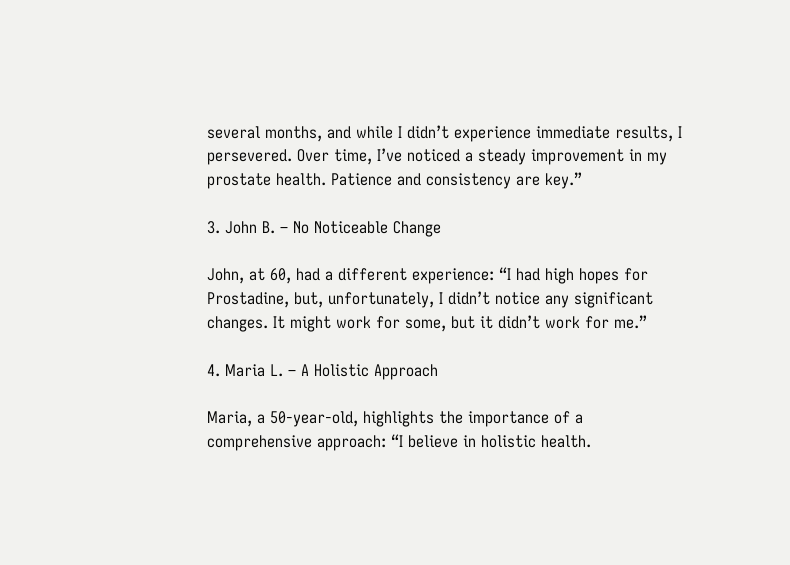several months, and while I didn’t experience immediate results, I persevered. Over time, I’ve noticed a steady improvement in my prostate health. Patience and consistency are key.”

3. John B. – No Noticeable Change

John, at 60, had a different experience: “I had high hopes for Prostadine, but, unfortunately, I didn’t notice any significant changes. It might work for some, but it didn’t work for me.”

4. Maria L. – A Holistic Approach

Maria, a 50-year-old, highlights the importance of a comprehensive approach: “I believe in holistic health.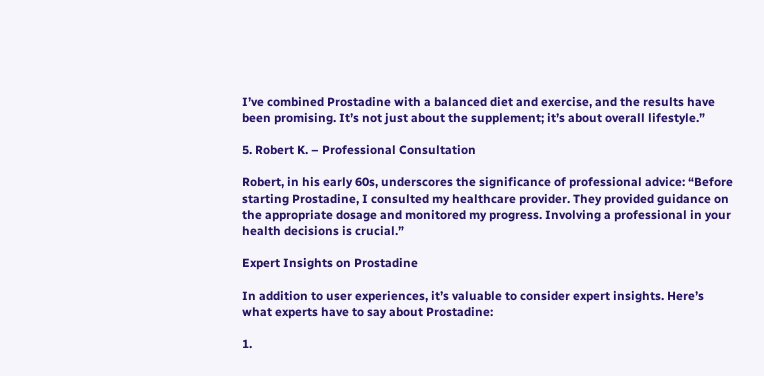I’ve combined Prostadine with a balanced diet and exercise, and the results have been promising. It’s not just about the supplement; it’s about overall lifestyle.”

5. Robert K. – Professional Consultation

Robert, in his early 60s, underscores the significance of professional advice: “Before starting Prostadine, I consulted my healthcare provider. They provided guidance on the appropriate dosage and monitored my progress. Involving a professional in your health decisions is crucial.”

Expert Insights on Prostadine

In addition to user experiences, it’s valuable to consider expert insights. Here’s what experts have to say about Prostadine:

1.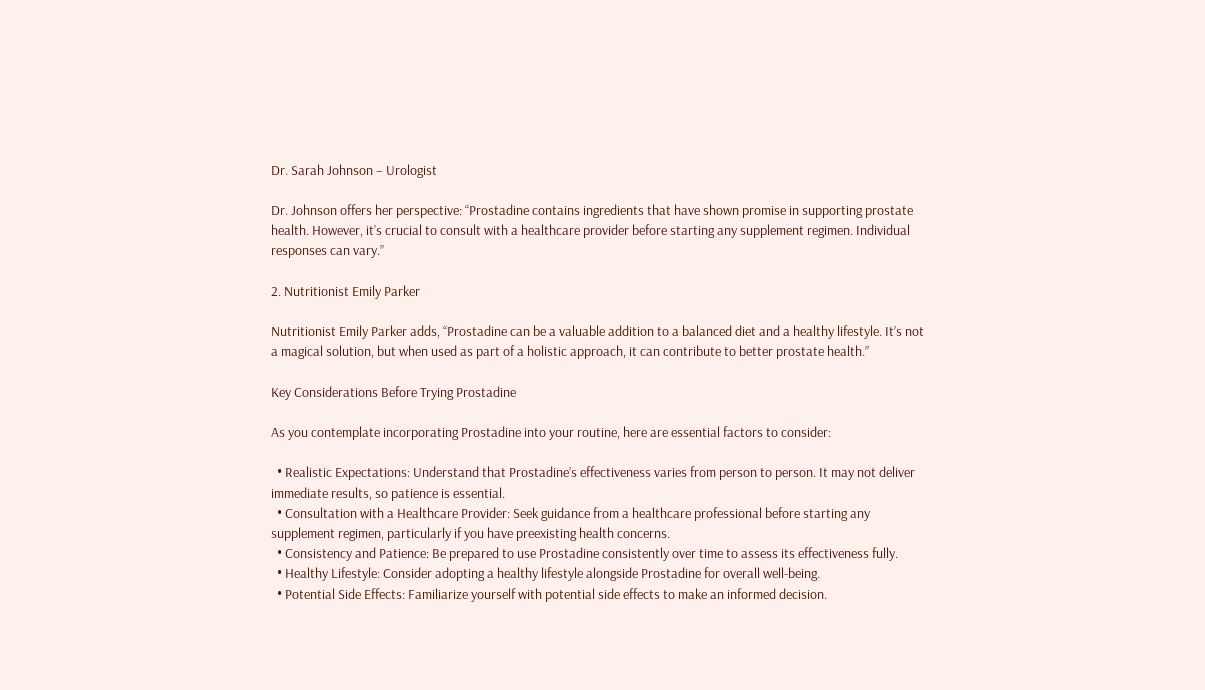Dr. Sarah Johnson – Urologist

Dr. Johnson offers her perspective: “Prostadine contains ingredients that have shown promise in supporting prostate health. However, it’s crucial to consult with a healthcare provider before starting any supplement regimen. Individual responses can vary.”

2. Nutritionist Emily Parker

Nutritionist Emily Parker adds, “Prostadine can be a valuable addition to a balanced diet and a healthy lifestyle. It’s not a magical solution, but when used as part of a holistic approach, it can contribute to better prostate health.”

Key Considerations Before Trying Prostadine

As you contemplate incorporating Prostadine into your routine, here are essential factors to consider:

  • Realistic Expectations: Understand that Prostadine’s effectiveness varies from person to person. It may not deliver immediate results, so patience is essential.
  • Consultation with a Healthcare Provider: Seek guidance from a healthcare professional before starting any supplement regimen, particularly if you have preexisting health concerns.
  • Consistency and Patience: Be prepared to use Prostadine consistently over time to assess its effectiveness fully.
  • Healthy Lifestyle: Consider adopting a healthy lifestyle alongside Prostadine for overall well-being.
  • Potential Side Effects: Familiarize yourself with potential side effects to make an informed decision.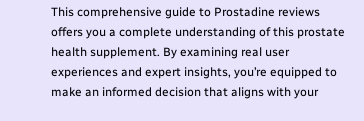This comprehensive guide to Prostadine reviews offers you a complete understanding of this prostate health supplement. By examining real user experiences and expert insights, you’re equipped to make an informed decision that aligns with your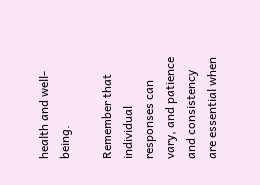health and well-being.

Remember that individual responses can vary, and patience and consistency are essential when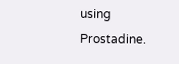using Prostadine.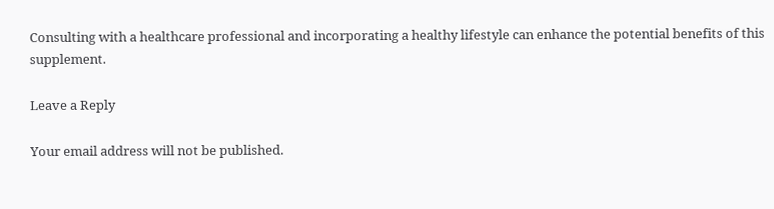Consulting with a healthcare professional and incorporating a healthy lifestyle can enhance the potential benefits of this supplement.

Leave a Reply

Your email address will not be published.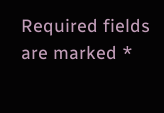Required fields are marked *